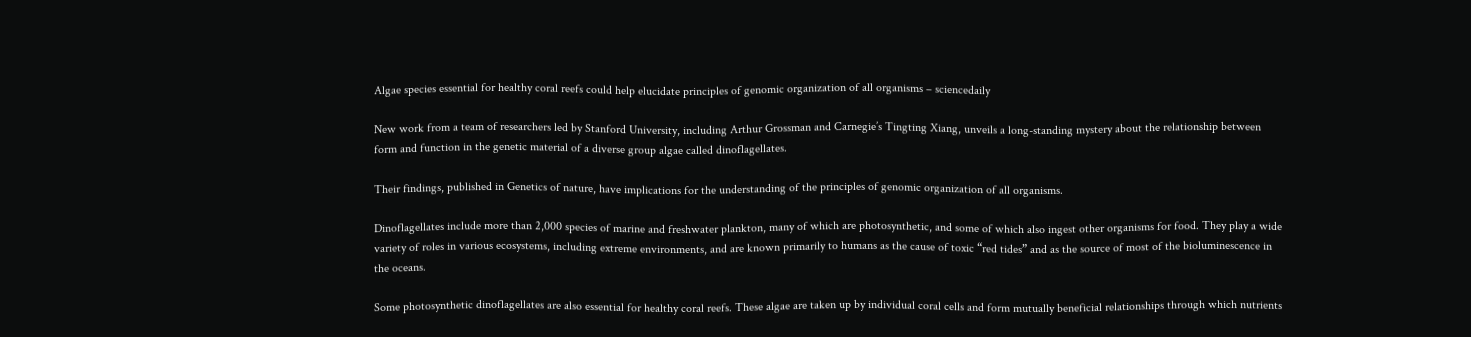Algae species essential for healthy coral reefs could help elucidate principles of genomic organization of all organisms – sciencedaily

New work from a team of researchers led by Stanford University, including Arthur Grossman and Carnegie’s Tingting Xiang, unveils a long-standing mystery about the relationship between form and function in the genetic material of a diverse group algae called dinoflagellates.

Their findings, published in Genetics of nature, have implications for the understanding of the principles of genomic organization of all organisms.

Dinoflagellates include more than 2,000 species of marine and freshwater plankton, many of which are photosynthetic, and some of which also ingest other organisms for food. They play a wide variety of roles in various ecosystems, including extreme environments, and are known primarily to humans as the cause of toxic “red tides” and as the source of most of the bioluminescence in the oceans.

Some photosynthetic dinoflagellates are also essential for healthy coral reefs. These algae are taken up by individual coral cells and form mutually beneficial relationships through which nutrients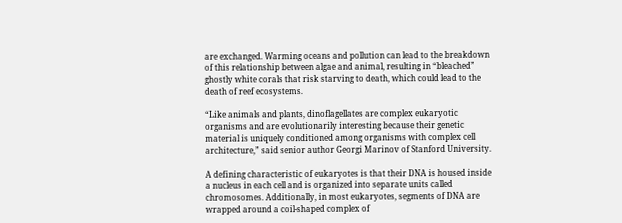are exchanged. Warming oceans and pollution can lead to the breakdown of this relationship between algae and animal, resulting in “bleached” ghostly white corals that risk starving to death, which could lead to the death of reef ecosystems.

“Like animals and plants, dinoflagellates are complex eukaryotic organisms and are evolutionarily interesting because their genetic material is uniquely conditioned among organisms with complex cell architecture,” said senior author Georgi Marinov of Stanford University.

A defining characteristic of eukaryotes is that their DNA is housed inside a nucleus in each cell and is organized into separate units called chromosomes. Additionally, in most eukaryotes, segments of DNA are wrapped around a coil-shaped complex of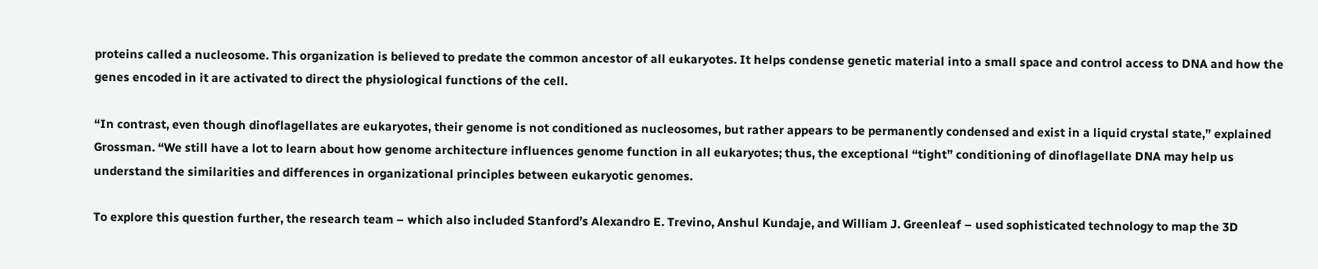proteins called a nucleosome. This organization is believed to predate the common ancestor of all eukaryotes. It helps condense genetic material into a small space and control access to DNA and how the genes encoded in it are activated to direct the physiological functions of the cell.

“In contrast, even though dinoflagellates are eukaryotes, their genome is not conditioned as nucleosomes, but rather appears to be permanently condensed and exist in a liquid crystal state,” explained Grossman. “We still have a lot to learn about how genome architecture influences genome function in all eukaryotes; thus, the exceptional “tight” conditioning of dinoflagellate DNA may help us understand the similarities and differences in organizational principles between eukaryotic genomes.

To explore this question further, the research team – which also included Stanford’s Alexandro E. Trevino, Anshul Kundaje, and William J. Greenleaf – used sophisticated technology to map the 3D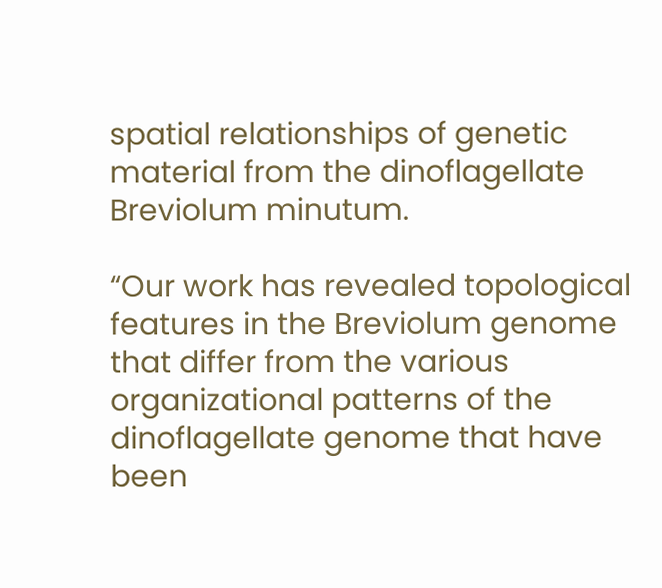spatial relationships of genetic material from the dinoflagellate Breviolum minutum.

“Our work has revealed topological features in the Breviolum genome that differ from the various organizational patterns of the dinoflagellate genome that have been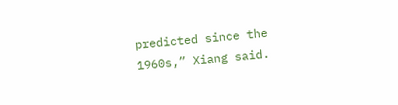predicted since the 1960s,” Xiang said.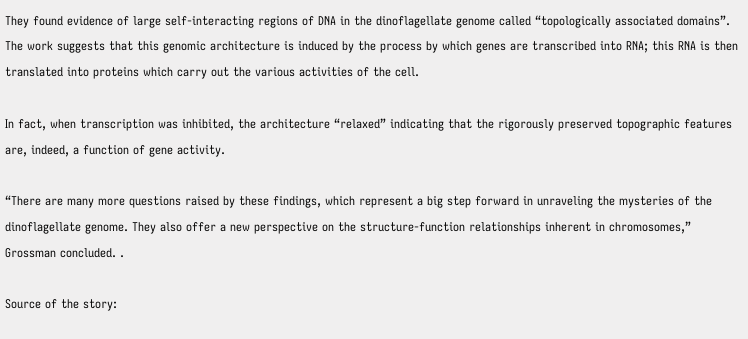They found evidence of large self-interacting regions of DNA in the dinoflagellate genome called “topologically associated domains”. The work suggests that this genomic architecture is induced by the process by which genes are transcribed into RNA; this RNA is then translated into proteins which carry out the various activities of the cell.

In fact, when transcription was inhibited, the architecture “relaxed” indicating that the rigorously preserved topographic features are, indeed, a function of gene activity.

“There are many more questions raised by these findings, which represent a big step forward in unraveling the mysteries of the dinoflagellate genome. They also offer a new perspective on the structure-function relationships inherent in chromosomes,” Grossman concluded. .

Source of the story: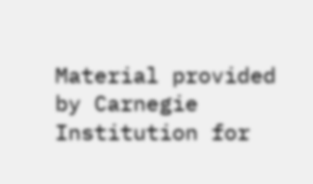Material provided by Carnegie Institution for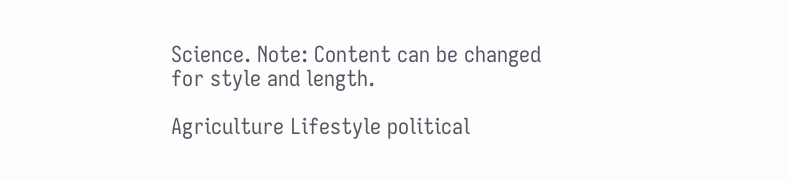Science. Note: Content can be changed for style and length.

Agriculture Lifestyle political